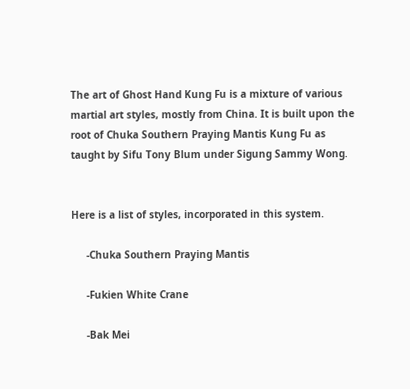The art of Ghost Hand Kung Fu is a mixture of various martial art styles, mostly from China. It is built upon the root of Chuka Southern Praying Mantis Kung Fu as taught by Sifu Tony Blum under Sigung Sammy Wong.


Here is a list of styles, incorporated in this system.

     -Chuka Southern Praying Mantis

     -Fukien White Crane

     -Bak Mei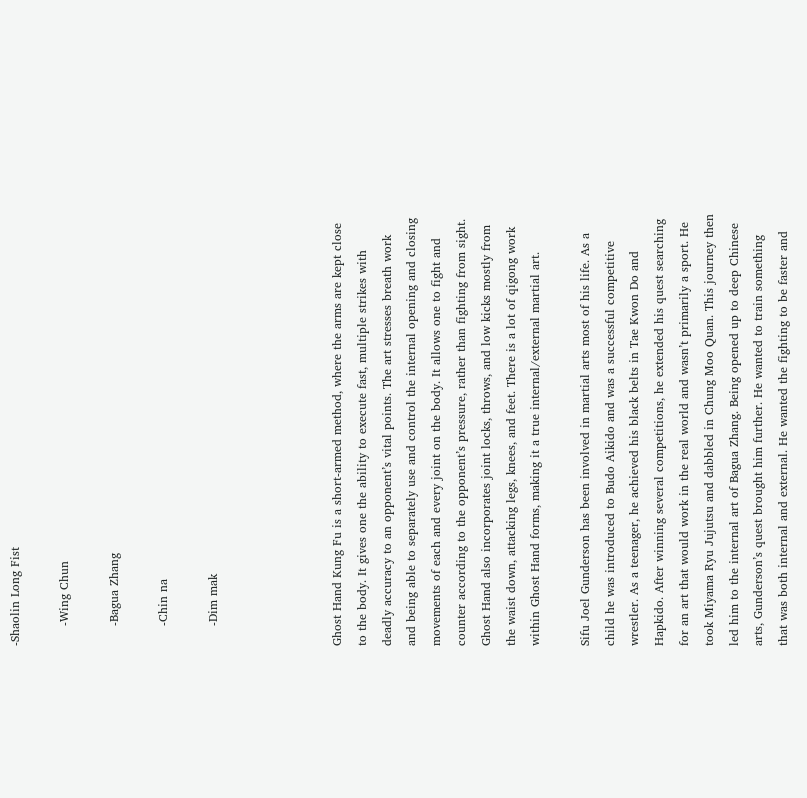-Shaolin Long Fist

     -Wing Chun

     -Bagua Zhang

     -Chin na

     -Dim mak




Ghost Hand Kung Fu is a short-armed method, where the arms are kept close to the body. It gives one the ability to execute fast, multiple strikes with deadly accuracy to an opponent’s vital points. The art stresses breath work and being able to separately use and control the internal opening and closing movements of each and every joint on the body. It allows one to fight and counter according to the opponent’s pressure, rather than fighting from sight. Ghost Hand also incorporates joint locks, throws, and low kicks mostly from the waist down, attacking legs, knees, and feet. There is a lot of qigong work within Ghost Hand forms, making it a true internal/external martial art.

Sifu Joel Gunderson has been involved in martial arts most of his life. As a child he was introduced to Budo Aikido and was a successful competitive wrestler. As a teenager, he achieved his black belts in Tae Kwon Do and Hapkido. After winning several competitions, he extended his quest searching for an art that would work in the real world and wasn’t primarily a sport. He took Miyama Ryu Jujutsu and dabbled in Chung Moo Quan. This journey then led him to the internal art of Bagua Zhang. Being opened up to deep Chinese arts, Gunderson’s quest brought him further. He wanted to train something that was both internal and external. He wanted the fighting to be faster and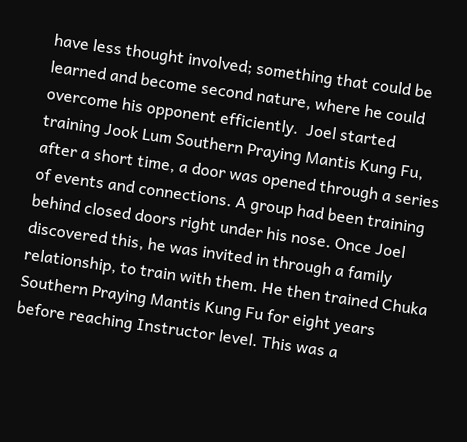have less thought involved; something that could be learned and become second nature, where he could overcome his opponent efficiently.  Joel started training Jook Lum Southern Praying Mantis Kung Fu, after a short time, a door was opened through a series of events and connections. A group had been training behind closed doors right under his nose. Once Joel discovered this, he was invited in through a family relationship, to train with them. He then trained Chuka Southern Praying Mantis Kung Fu for eight years before reaching Instructor level. This was a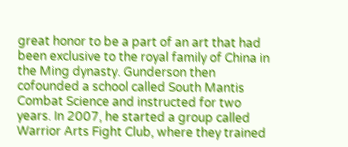great honor to be a part of an art that had been exclusive to the royal family of China in the Ming dynasty. Gunderson then cofounded a school called South Mantis Combat Science and instructed for two years. In 2007, he started a group called Warrior Arts Fight Club, where they trained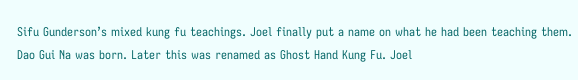Sifu Gunderson’s mixed kung fu teachings. Joel finally put a name on what he had been teaching them. Dao Gui Na was born. Later this was renamed as Ghost Hand Kung Fu. Joel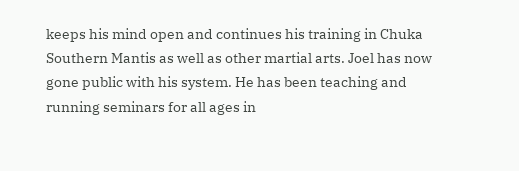keeps his mind open and continues his training in Chuka Southern Mantis as well as other martial arts. Joel has now gone public with his system. He has been teaching and running seminars for all ages in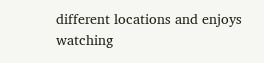different locations and enjoys watching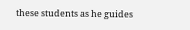these students as he guides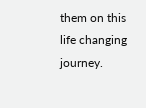them on this life changing journey.